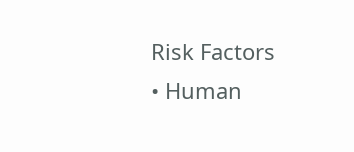Risk Factors
• Human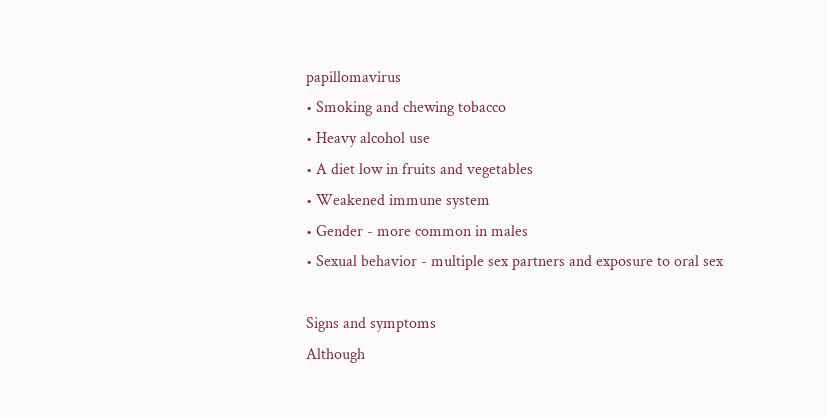papillomavirus
• Smoking and chewing tobacco
• Heavy alcohol use
• A diet low in fruits and vegetables
• Weakened immune system
• Gender - more common in males
• Sexual behavior - multiple sex partners and exposure to oral sex

Signs and symptoms
Although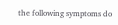the following symptoms do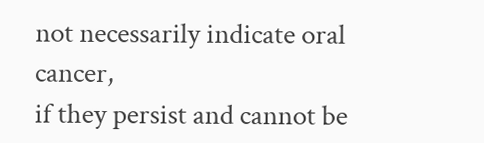not necessarily indicate oral cancer,
if they persist and cannot be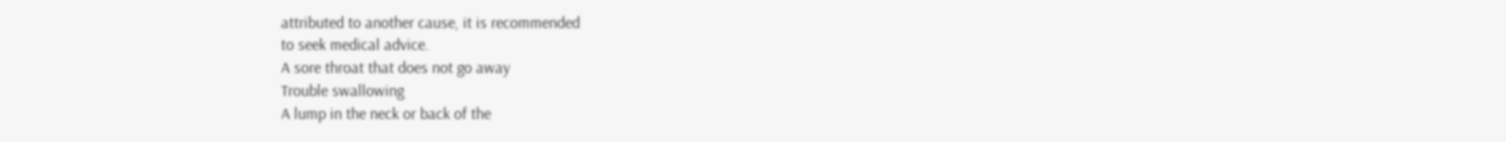attributed to another cause, it is recommended
to seek medical advice.
A sore throat that does not go away
Trouble swallowing
A lump in the neck or back of the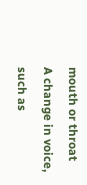mouth or throat
A change in voice, such as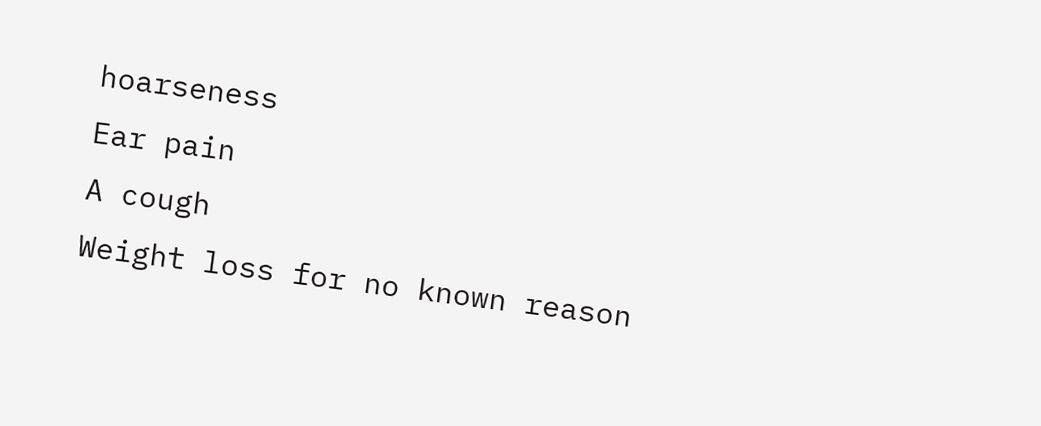hoarseness
Ear pain
A cough
Weight loss for no known reason